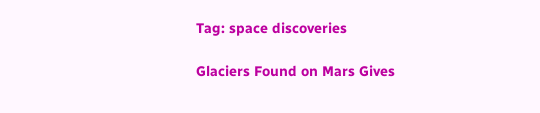Tag: space discoveries

Glaciers Found on Mars Gives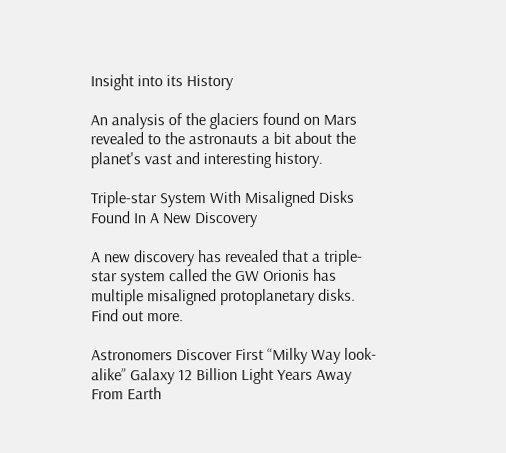Insight into its History

An analysis of the glaciers found on Mars revealed to the astronauts a bit about the planet's vast and interesting history.

Triple-star System With Misaligned Disks Found In A New Discovery

A new discovery has revealed that a triple-star system called the GW Orionis has multiple misaligned protoplanetary disks. Find out more.

Astronomers Discover First “Milky Way look-alike” Galaxy 12 Billion Light Years Away From Earth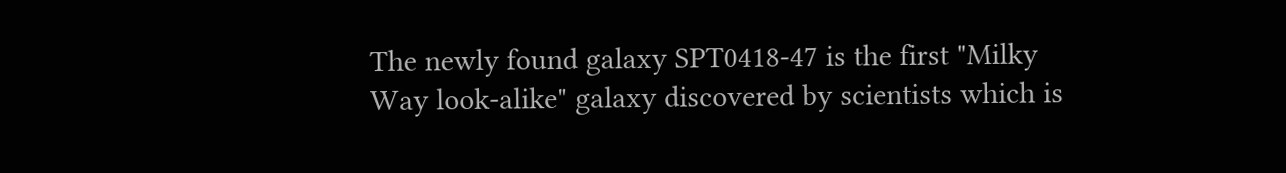The newly found galaxy SPT0418-47 is the first "Milky Way look-alike" galaxy discovered by scientists which is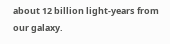about 12 billion light-years from our galaxy.